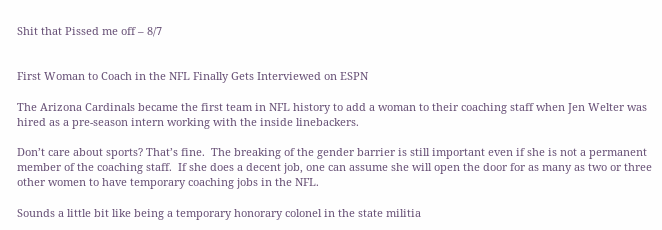Shit that Pissed me off – 8/7


First Woman to Coach in the NFL Finally Gets Interviewed on ESPN

The Arizona Cardinals became the first team in NFL history to add a woman to their coaching staff when Jen Welter was hired as a pre-season intern working with the inside linebackers.

Don’t care about sports? That’s fine.  The breaking of the gender barrier is still important even if she is not a permanent member of the coaching staff.  If she does a decent job, one can assume she will open the door for as many as two or three other women to have temporary coaching jobs in the NFL.

Sounds a little bit like being a temporary honorary colonel in the state militia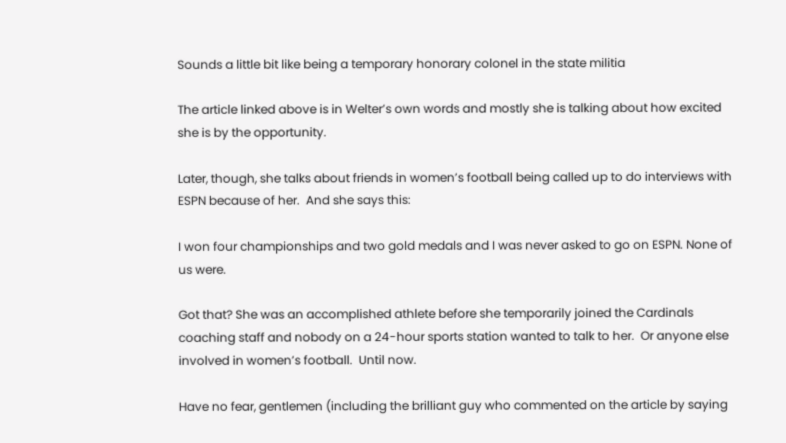Sounds a little bit like being a temporary honorary colonel in the state militia

The article linked above is in Welter’s own words and mostly she is talking about how excited she is by the opportunity.

Later, though, she talks about friends in women’s football being called up to do interviews with ESPN because of her.  And she says this:

I won four championships and two gold medals and I was never asked to go on ESPN. None of us were.

Got that? She was an accomplished athlete before she temporarily joined the Cardinals coaching staff and nobody on a 24-hour sports station wanted to talk to her.  Or anyone else involved in women’s football.  Until now.

Have no fear, gentlemen (including the brilliant guy who commented on the article by saying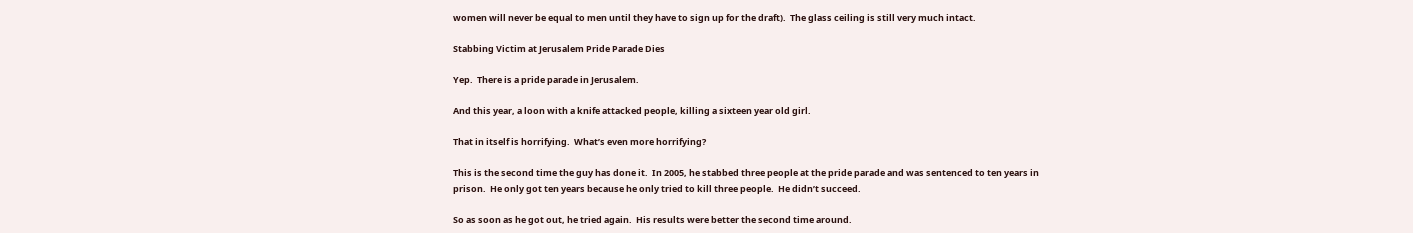women will never be equal to men until they have to sign up for the draft).  The glass ceiling is still very much intact.

Stabbing Victim at Jerusalem Pride Parade Dies

Yep.  There is a pride parade in Jerusalem.

And this year, a loon with a knife attacked people, killing a sixteen year old girl.

That in itself is horrifying.  What’s even more horrifying?

This is the second time the guy has done it.  In 2005, he stabbed three people at the pride parade and was sentenced to ten years in prison.  He only got ten years because he only tried to kill three people.  He didn’t succeed.

So as soon as he got out, he tried again.  His results were better the second time around.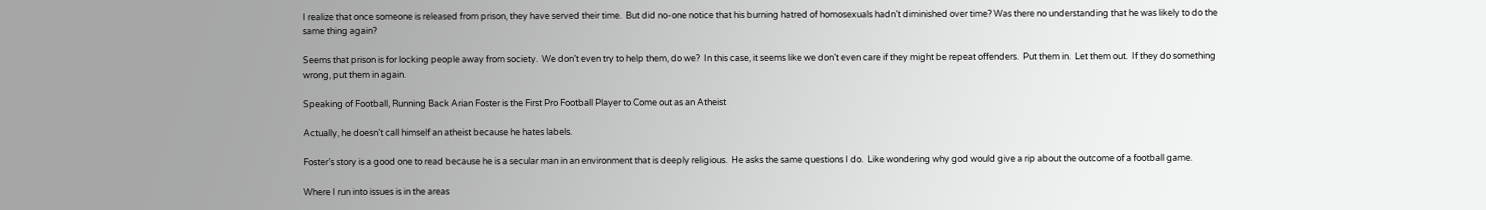I realize that once someone is released from prison, they have served their time.  But did no-one notice that his burning hatred of homosexuals hadn’t diminished over time? Was there no understanding that he was likely to do the same thing again?

Seems that prison is for locking people away from society.  We don’t even try to help them, do we?  In this case, it seems like we don’t even care if they might be repeat offenders.  Put them in.  Let them out.  If they do something wrong, put them in again.

Speaking of Football, Running Back Arian Foster is the First Pro Football Player to Come out as an Atheist

Actually, he doesn’t call himself an atheist because he hates labels.

Foster’s story is a good one to read because he is a secular man in an environment that is deeply religious.  He asks the same questions I do.  Like wondering why god would give a rip about the outcome of a football game.

Where I run into issues is in the areas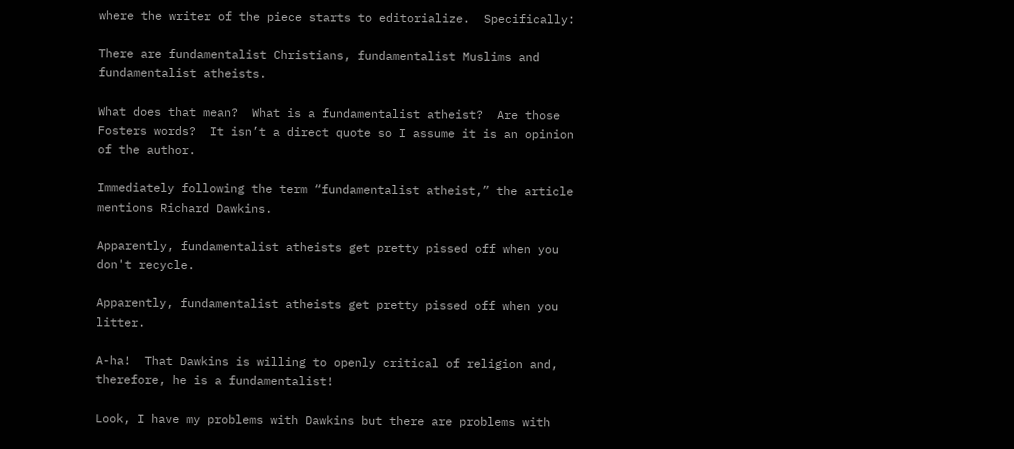where the writer of the piece starts to editorialize.  Specifically:

There are fundamentalist Christians, fundamentalist Muslims and fundamentalist atheists.

What does that mean?  What is a fundamentalist atheist?  Are those Fosters words?  It isn’t a direct quote so I assume it is an opinion of the author.

Immediately following the term “fundamentalist atheist,” the article mentions Richard Dawkins.

Apparently, fundamentalist atheists get pretty pissed off when you don't recycle.

Apparently, fundamentalist atheists get pretty pissed off when you litter.

A-ha!  That Dawkins is willing to openly critical of religion and, therefore, he is a fundamentalist!

Look, I have my problems with Dawkins but there are problems with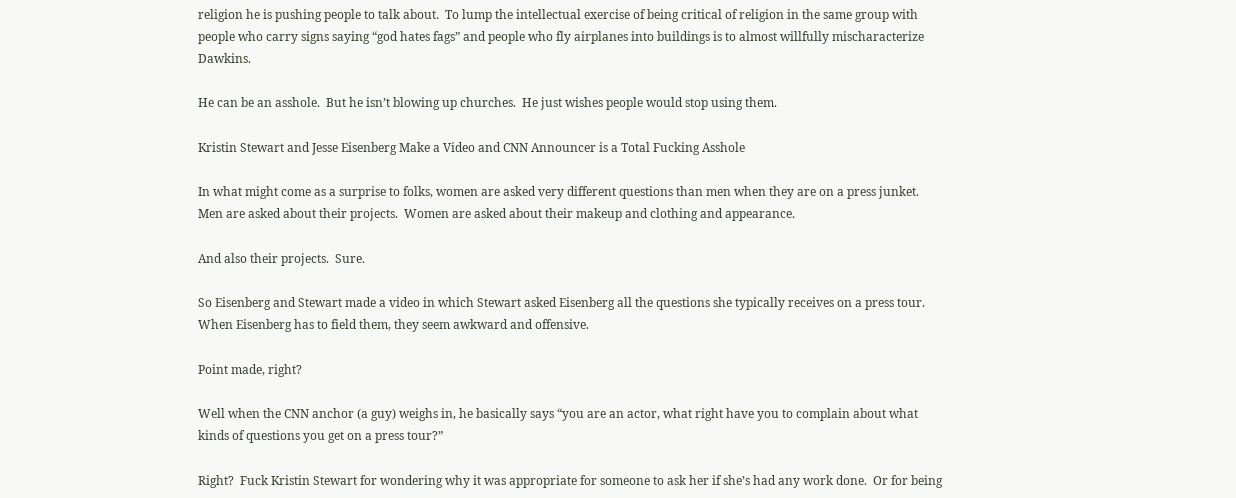religion he is pushing people to talk about.  To lump the intellectual exercise of being critical of religion in the same group with people who carry signs saying “god hates fags” and people who fly airplanes into buildings is to almost willfully mischaracterize Dawkins.

He can be an asshole.  But he isn’t blowing up churches.  He just wishes people would stop using them.

Kristin Stewart and Jesse Eisenberg Make a Video and CNN Announcer is a Total Fucking Asshole

In what might come as a surprise to folks, women are asked very different questions than men when they are on a press junket.  Men are asked about their projects.  Women are asked about their makeup and clothing and appearance.

And also their projects.  Sure.

So Eisenberg and Stewart made a video in which Stewart asked Eisenberg all the questions she typically receives on a press tour.  When Eisenberg has to field them, they seem awkward and offensive.

Point made, right?

Well when the CNN anchor (a guy) weighs in, he basically says “you are an actor, what right have you to complain about what kinds of questions you get on a press tour?”

Right?  Fuck Kristin Stewart for wondering why it was appropriate for someone to ask her if she’s had any work done.  Or for being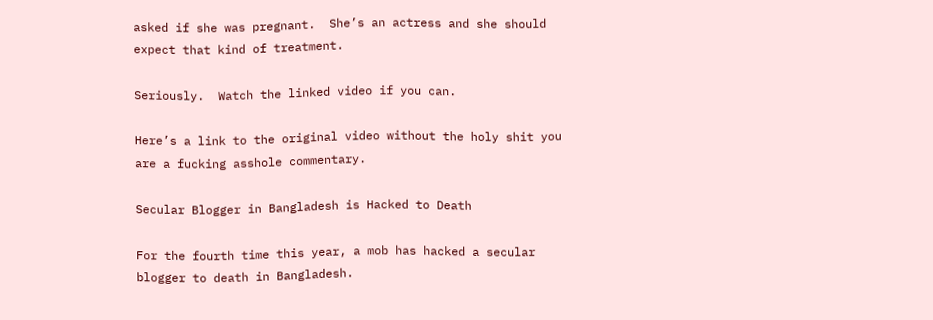asked if she was pregnant.  She’s an actress and she should expect that kind of treatment.

Seriously.  Watch the linked video if you can.

Here’s a link to the original video without the holy shit you are a fucking asshole commentary.

Secular Blogger in Bangladesh is Hacked to Death

For the fourth time this year, a mob has hacked a secular blogger to death in Bangladesh.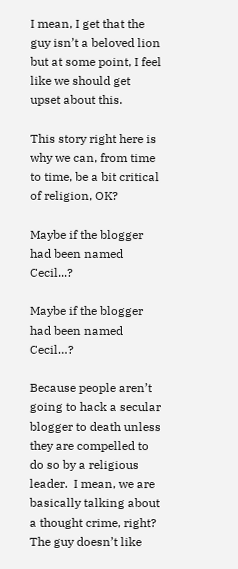I mean, I get that the guy isn’t a beloved lion but at some point, I feel like we should get upset about this.

This story right here is why we can, from time to time, be a bit critical of religion, OK?

Maybe if the blogger had been named Cecil...?

Maybe if the blogger had been named Cecil…?

Because people aren’t going to hack a secular blogger to death unless they are compelled to do so by a religious leader.  I mean, we are basically talking about a thought crime, right?  The guy doesn’t like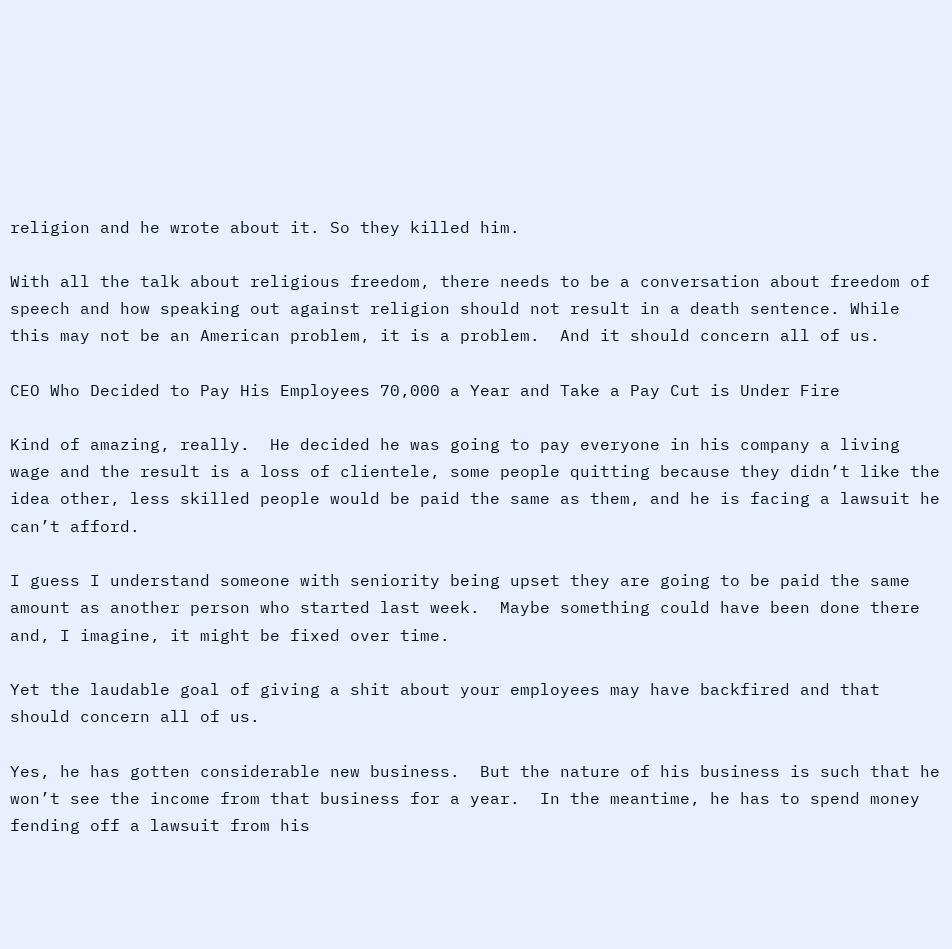religion and he wrote about it. So they killed him.

With all the talk about religious freedom, there needs to be a conversation about freedom of speech and how speaking out against religion should not result in a death sentence. While this may not be an American problem, it is a problem.  And it should concern all of us.

CEO Who Decided to Pay His Employees 70,000 a Year and Take a Pay Cut is Under Fire

Kind of amazing, really.  He decided he was going to pay everyone in his company a living wage and the result is a loss of clientele, some people quitting because they didn’t like the idea other, less skilled people would be paid the same as them, and he is facing a lawsuit he can’t afford.

I guess I understand someone with seniority being upset they are going to be paid the same amount as another person who started last week.  Maybe something could have been done there and, I imagine, it might be fixed over time.

Yet the laudable goal of giving a shit about your employees may have backfired and that should concern all of us.

Yes, he has gotten considerable new business.  But the nature of his business is such that he won’t see the income from that business for a year.  In the meantime, he has to spend money fending off a lawsuit from his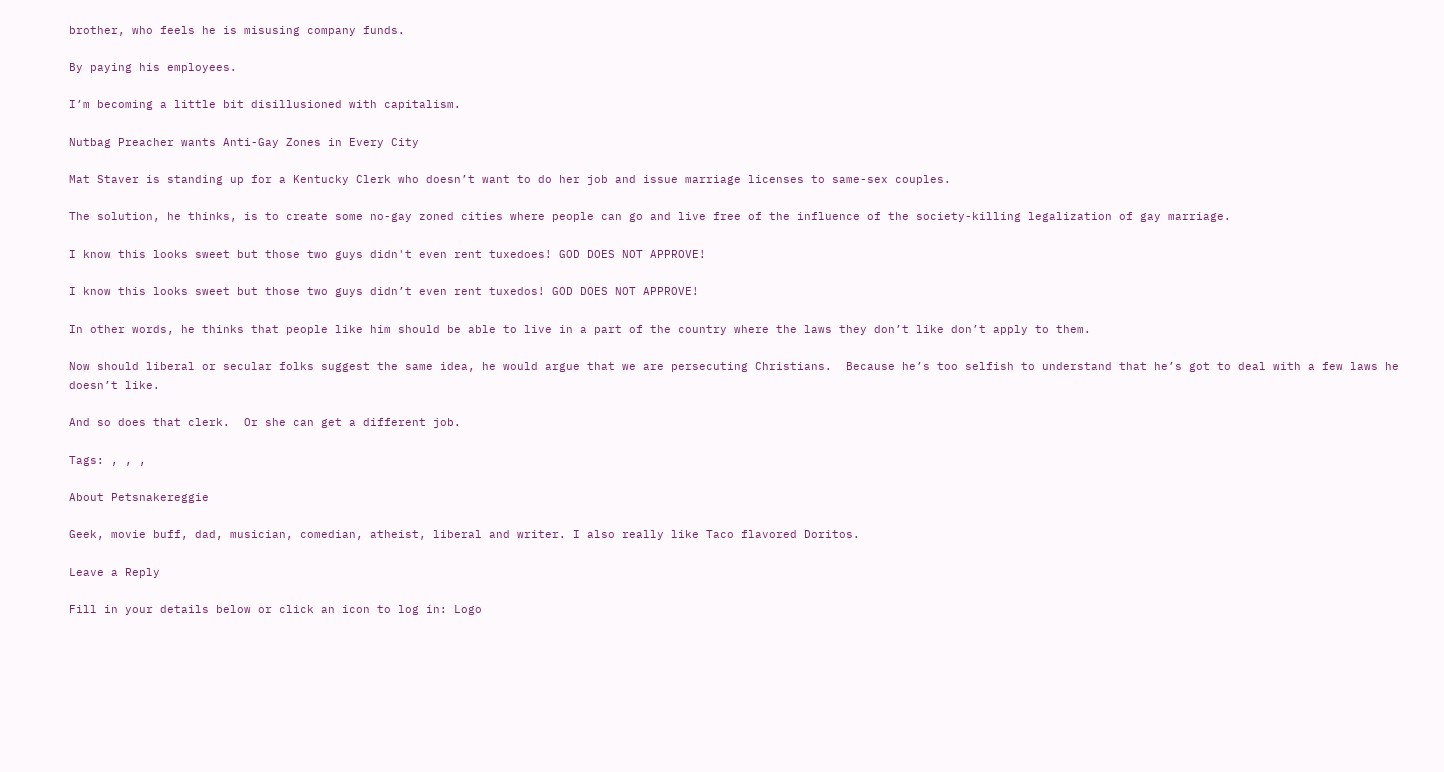brother, who feels he is misusing company funds.

By paying his employees.

I’m becoming a little bit disillusioned with capitalism.

Nutbag Preacher wants Anti-Gay Zones in Every City

Mat Staver is standing up for a Kentucky Clerk who doesn’t want to do her job and issue marriage licenses to same-sex couples.

The solution, he thinks, is to create some no-gay zoned cities where people can go and live free of the influence of the society-killing legalization of gay marriage.

I know this looks sweet but those two guys didn't even rent tuxedoes! GOD DOES NOT APPROVE!

I know this looks sweet but those two guys didn’t even rent tuxedos! GOD DOES NOT APPROVE!

In other words, he thinks that people like him should be able to live in a part of the country where the laws they don’t like don’t apply to them.

Now should liberal or secular folks suggest the same idea, he would argue that we are persecuting Christians.  Because he’s too selfish to understand that he’s got to deal with a few laws he doesn’t like.

And so does that clerk.  Or she can get a different job.

Tags: , , ,

About Petsnakereggie

Geek, movie buff, dad, musician, comedian, atheist, liberal and writer. I also really like Taco flavored Doritos.

Leave a Reply

Fill in your details below or click an icon to log in: Logo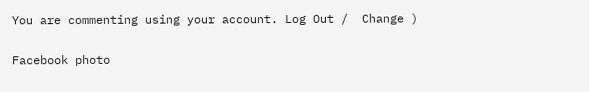You are commenting using your account. Log Out /  Change )

Facebook photo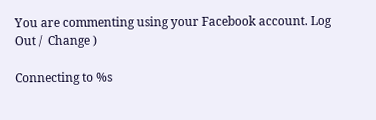You are commenting using your Facebook account. Log Out /  Change )

Connecting to %s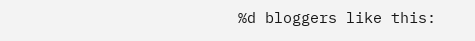%d bloggers like this: